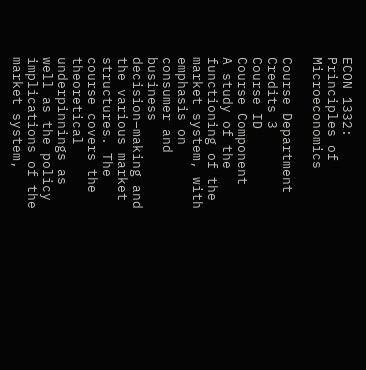ECON 1332: Principles of Microeconomics

Course Department
Credits 3
Course ID
Course Component
A study of the functioning of the market system, with emphasis on consumer and business decision–making and the various market structures. The course covers the theoretical underpinnings as well as the policy implications of the market system,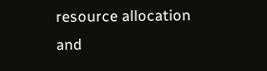resource allocation and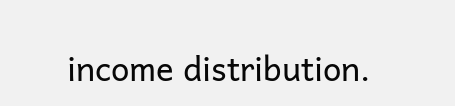income distribution.